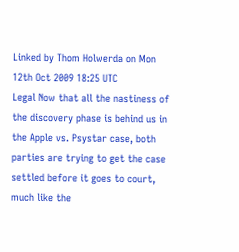Linked by Thom Holwerda on Mon 12th Oct 2009 18:25 UTC
Legal Now that all the nastiness of the discovery phase is behind us in the Apple vs. Psystar case, both parties are trying to get the case settled before it goes to court, much like the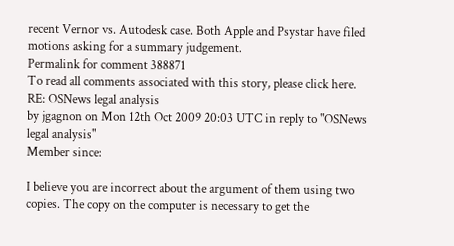recent Vernor vs. Autodesk case. Both Apple and Psystar have filed motions asking for a summary judgement.
Permalink for comment 388871
To read all comments associated with this story, please click here.
RE: OSNews legal analysis
by jgagnon on Mon 12th Oct 2009 20:03 UTC in reply to "OSNews legal analysis"
Member since:

I believe you are incorrect about the argument of them using two copies. The copy on the computer is necessary to get the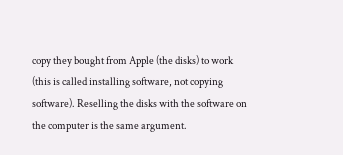copy they bought from Apple (the disks) to work (this is called installing software, not copying software). Reselling the disks with the software on the computer is the same argument.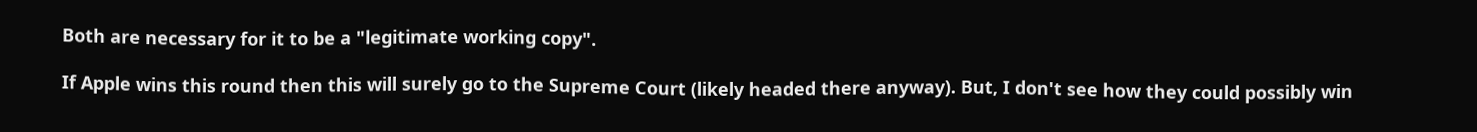Both are necessary for it to be a "legitimate working copy".

If Apple wins this round then this will surely go to the Supreme Court (likely headed there anyway). But, I don't see how they could possibly win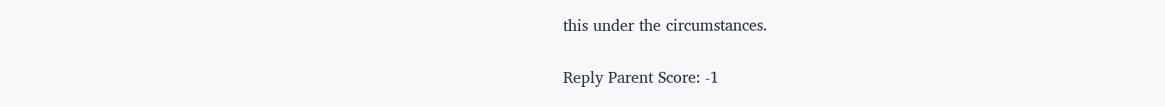this under the circumstances.

Reply Parent Score: -1